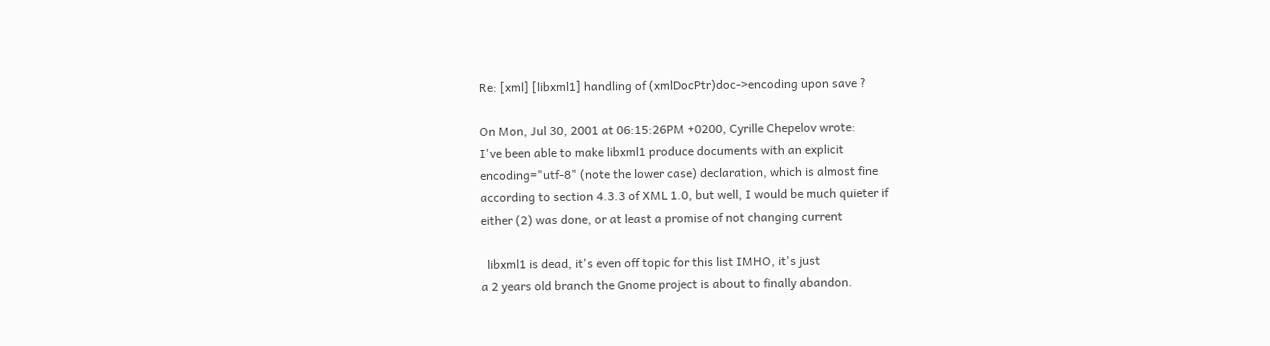Re: [xml] [libxml1] handling of (xmlDocPtr)doc->encoding upon save ?

On Mon, Jul 30, 2001 at 06:15:26PM +0200, Cyrille Chepelov wrote:
I've been able to make libxml1 produce documents with an explicit
encoding="utf-8" (note the lower case) declaration, which is almost fine
according to section 4.3.3 of XML 1.0, but well, I would be much quieter if
either (2) was done, or at least a promise of not changing current

  libxml1 is dead, it's even off topic for this list IMHO, it's just
a 2 years old branch the Gnome project is about to finally abandon.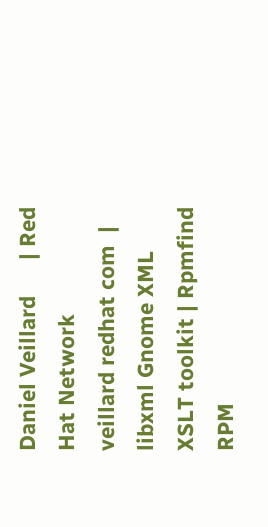Daniel Veillard      | Red Hat Network
veillard redhat com  | libxml Gnome XML XSLT toolkit | Rpmfind RPM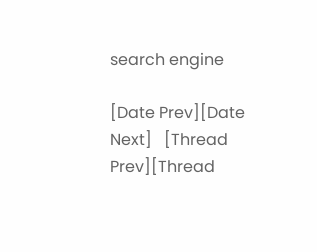search engine

[Date Prev][Date Next]   [Thread Prev][Thread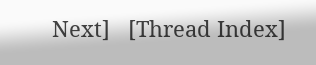Next]   [Thread Index]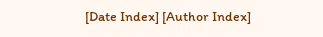[Date Index] [Author Index]